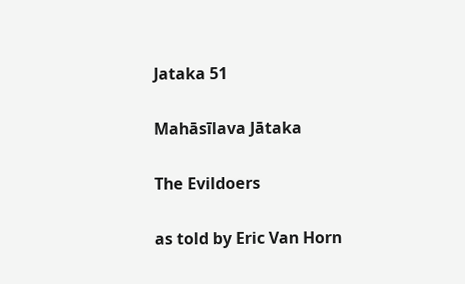Jataka 51

Mahāsīlava Jātaka

The Evildoers

as told by Eric Van Horn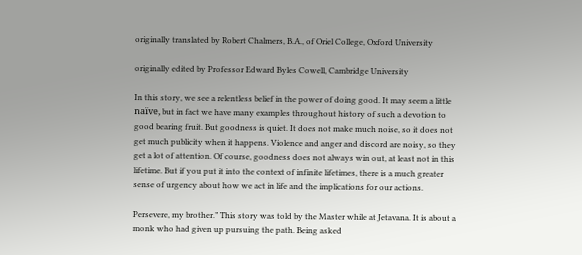originally translated by Robert Chalmers, B.A., of Oriel College, Oxford University

originally edited by Professor Edward Byles Cowell, Cambridge University

In this story, we see a relentless belief in the power of doing good. It may seem a little naïve, but in fact we have many examples throughout history of such a devotion to good bearing fruit. But goodness is quiet. It does not make much noise, so it does not get much publicity when it happens. Violence and anger and discord are noisy, so they get a lot of attention. Of course, goodness does not always win out, at least not in this lifetime. But if you put it into the context of infinite lifetimes, there is a much greater sense of urgency about how we act in life and the implications for our actions.

Persevere, my brother.” This story was told by the Master while at Jetavana. It is about a monk who had given up pursuing the path. Being asked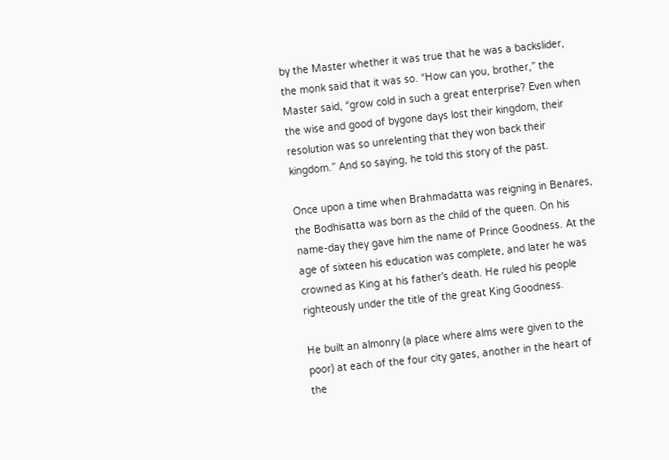by the Master whether it was true that he was a backslider, the monk said that it was so. “How can you, brother,” the Master said, “grow cold in such a great enterprise? Even when the wise and good of bygone days lost their kingdom, their resolution was so unrelenting that they won back their kingdom.” And so saying, he told this story of the past.

Once upon a time when Brahmadatta was reigning in Benares, the Bodhisatta was born as the child of the queen. On his name-day they gave him the name of Prince Goodness. At the age of sixteen his education was complete, and later he was crowned as King at his father’s death. He ruled his people righteously under the title of the great King Goodness.

He built an almonry (a place where alms were given to the poor) at each of the four city gates, another in the heart of the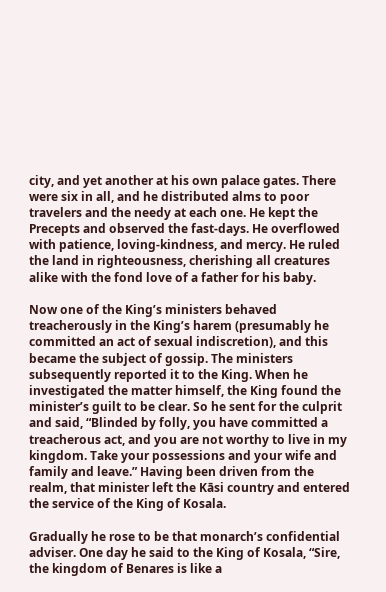city, and yet another at his own palace gates. There were six in all, and he distributed alms to poor travelers and the needy at each one. He kept the Precepts and observed the fast-days. He overflowed with patience, loving-kindness, and mercy. He ruled the land in righteousness, cherishing all creatures alike with the fond love of a father for his baby.

Now one of the King’s ministers behaved treacherously in the King’s harem (presumably he committed an act of sexual indiscretion), and this became the subject of gossip. The ministers subsequently reported it to the King. When he investigated the matter himself, the King found the minister’s guilt to be clear. So he sent for the culprit and said, “Blinded by folly, you have committed a treacherous act, and you are not worthy to live in my kingdom. Take your possessions and your wife and family and leave.” Having been driven from the realm, that minister left the Kāsi country and entered the service of the King of Kosala.

Gradually he rose to be that monarch’s confidential adviser. One day he said to the King of Kosala, “Sire, the kingdom of Benares is like a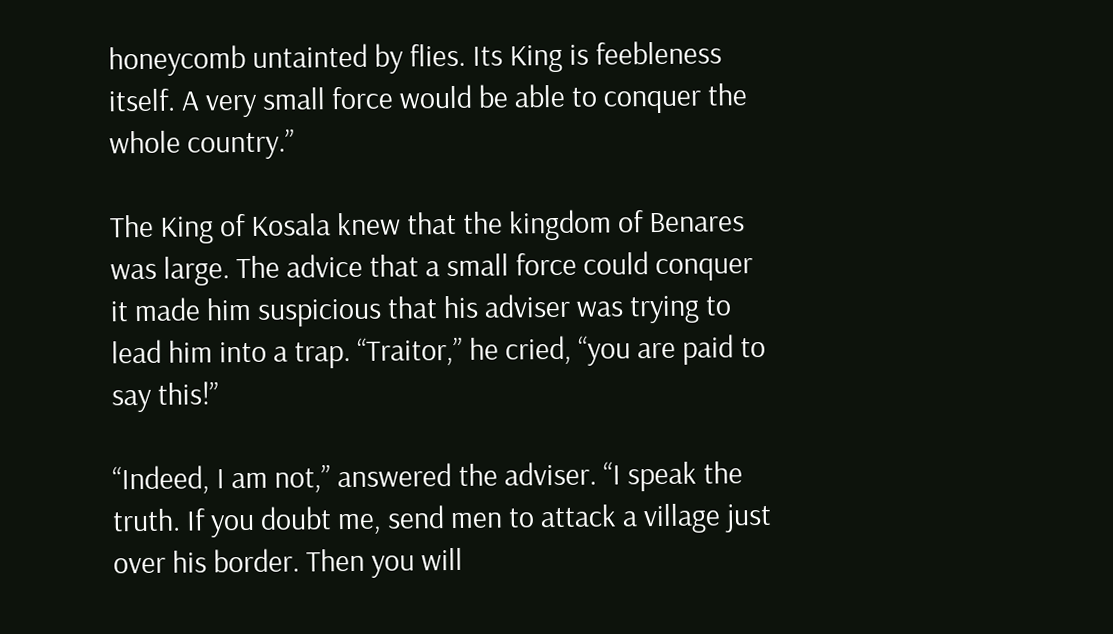honeycomb untainted by flies. Its King is feebleness itself. A very small force would be able to conquer the whole country.”

The King of Kosala knew that the kingdom of Benares was large. The advice that a small force could conquer it made him suspicious that his adviser was trying to lead him into a trap. “Traitor,” he cried, “you are paid to say this!”

“Indeed, I am not,” answered the adviser. “I speak the truth. If you doubt me, send men to attack a village just over his border. Then you will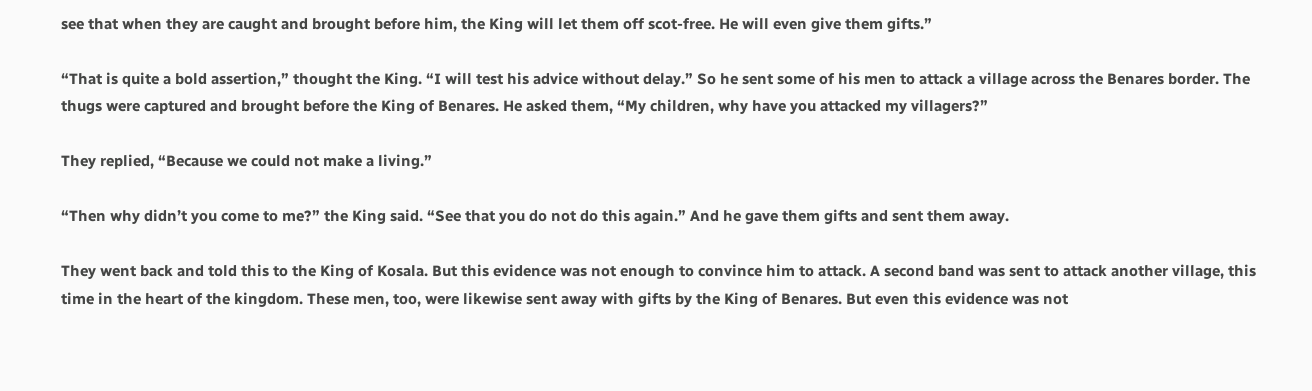see that when they are caught and brought before him, the King will let them off scot-free. He will even give them gifts.”

“That is quite a bold assertion,” thought the King. “I will test his advice without delay.” So he sent some of his men to attack a village across the Benares border. The thugs were captured and brought before the King of Benares. He asked them, “My children, why have you attacked my villagers?”

They replied, “Because we could not make a living.”

“Then why didn’t you come to me?” the King said. “See that you do not do this again.” And he gave them gifts and sent them away.

They went back and told this to the King of Kosala. But this evidence was not enough to convince him to attack. A second band was sent to attack another village, this time in the heart of the kingdom. These men, too, were likewise sent away with gifts by the King of Benares. But even this evidence was not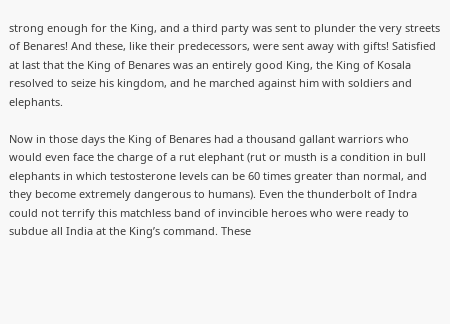strong enough for the King, and a third party was sent to plunder the very streets of Benares! And these, like their predecessors, were sent away with gifts! Satisfied at last that the King of Benares was an entirely good King, the King of Kosala resolved to seize his kingdom, and he marched against him with soldiers and elephants.

Now in those days the King of Benares had a thousand gallant warriors who would even face the charge of a rut elephant (rut or musth is a condition in bull elephants in which testosterone levels can be 60 times greater than normal, and they become extremely dangerous to humans). Even the thunderbolt of Indra could not terrify this matchless band of invincible heroes who were ready to subdue all India at the King’s command. These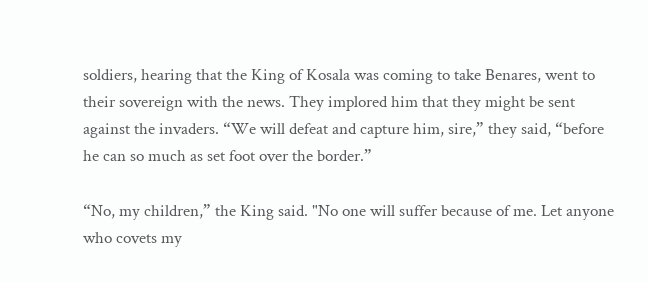soldiers, hearing that the King of Kosala was coming to take Benares, went to their sovereign with the news. They implored him that they might be sent against the invaders. “We will defeat and capture him, sire,” they said, “before he can so much as set foot over the border.”

“No, my children,” the King said. "No one will suffer because of me. Let anyone who covets my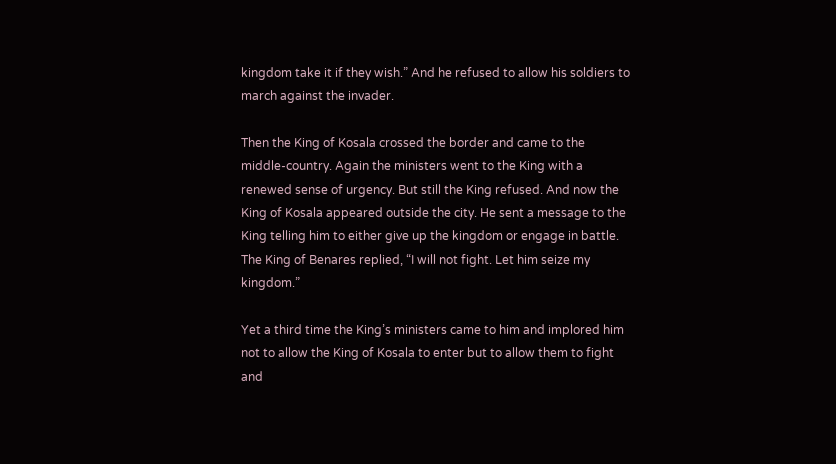kingdom take it if they wish.” And he refused to allow his soldiers to march against the invader.

Then the King of Kosala crossed the border and came to the middle-country. Again the ministers went to the King with a renewed sense of urgency. But still the King refused. And now the King of Kosala appeared outside the city. He sent a message to the King telling him to either give up the kingdom or engage in battle. The King of Benares replied, “I will not fight. Let him seize my kingdom.”

Yet a third time the King’s ministers came to him and implored him not to allow the King of Kosala to enter but to allow them to fight and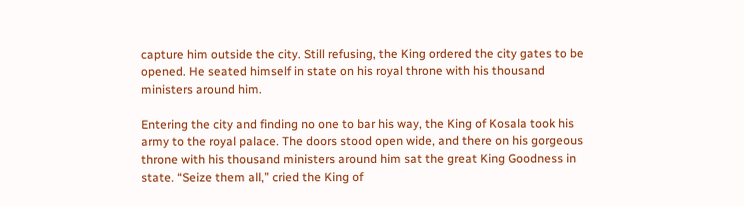capture him outside the city. Still refusing, the King ordered the city gates to be opened. He seated himself in state on his royal throne with his thousand ministers around him.

Entering the city and finding no one to bar his way, the King of Kosala took his army to the royal palace. The doors stood open wide, and there on his gorgeous throne with his thousand ministers around him sat the great King Goodness in state. “Seize them all,” cried the King of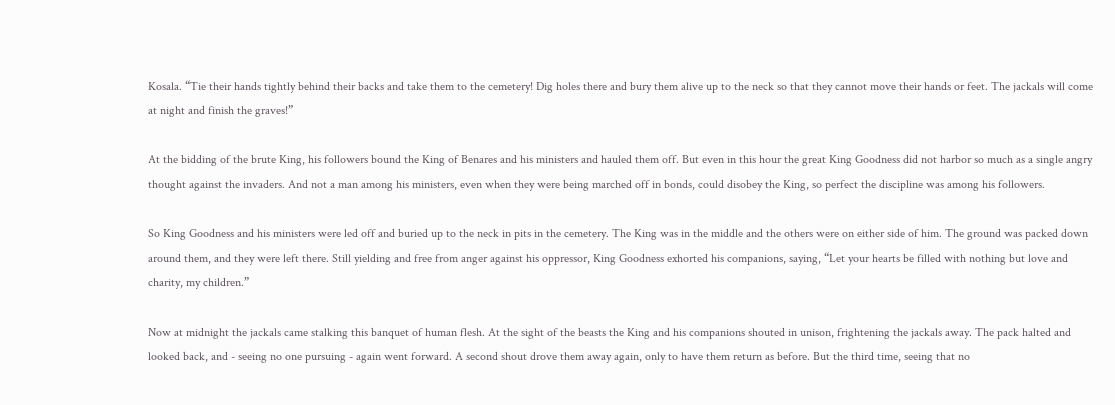Kosala. “Tie their hands tightly behind their backs and take them to the cemetery! Dig holes there and bury them alive up to the neck so that they cannot move their hands or feet. The jackals will come at night and finish the graves!”

At the bidding of the brute King, his followers bound the King of Benares and his ministers and hauled them off. But even in this hour the great King Goodness did not harbor so much as a single angry thought against the invaders. And not a man among his ministers, even when they were being marched off in bonds, could disobey the King, so perfect the discipline was among his followers.

So King Goodness and his ministers were led off and buried up to the neck in pits in the cemetery. The King was in the middle and the others were on either side of him. The ground was packed down around them, and they were left there. Still yielding and free from anger against his oppressor, King Goodness exhorted his companions, saying, “Let your hearts be filled with nothing but love and charity, my children.”

Now at midnight the jackals came stalking this banquet of human flesh. At the sight of the beasts the King and his companions shouted in unison, frightening the jackals away. The pack halted and looked back, and - seeing no one pursuing - again went forward. A second shout drove them away again, only to have them return as before. But the third time, seeing that no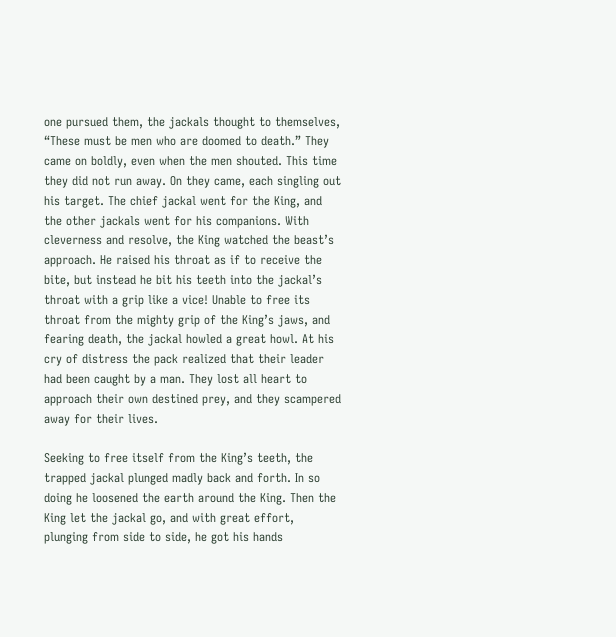one pursued them, the jackals thought to themselves, “These must be men who are doomed to death.” They came on boldly, even when the men shouted. This time they did not run away. On they came, each singling out his target. The chief jackal went for the King, and the other jackals went for his companions. With cleverness and resolve, the King watched the beast’s approach. He raised his throat as if to receive the bite, but instead he bit his teeth into the jackal’s throat with a grip like a vice! Unable to free its throat from the mighty grip of the King’s jaws, and fearing death, the jackal howled a great howl. At his cry of distress the pack realized that their leader had been caught by a man. They lost all heart to approach their own destined prey, and they scampered away for their lives.

Seeking to free itself from the King’s teeth, the trapped jackal plunged madly back and forth. In so doing he loosened the earth around the King. Then the King let the jackal go, and with great effort, plunging from side to side, he got his hands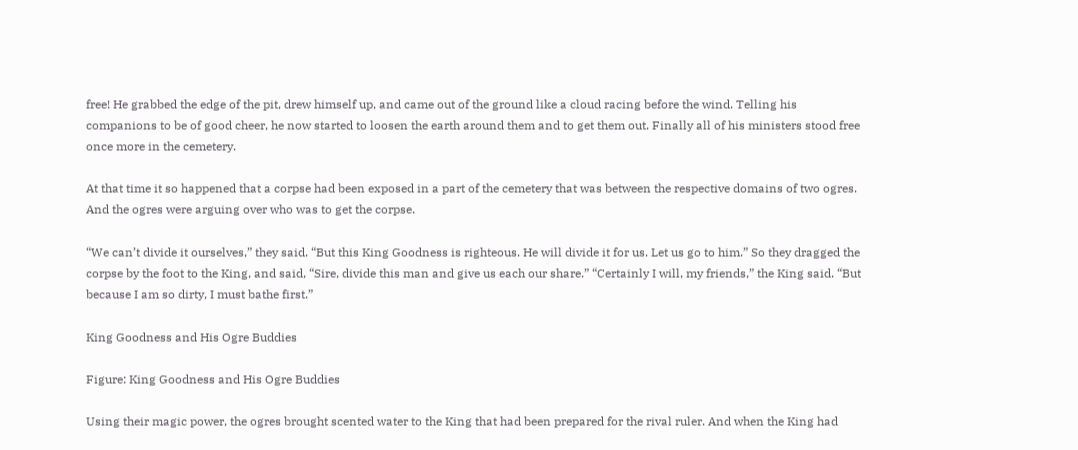free! He grabbed the edge of the pit, drew himself up, and came out of the ground like a cloud racing before the wind. Telling his companions to be of good cheer, he now started to loosen the earth around them and to get them out. Finally all of his ministers stood free once more in the cemetery.

At that time it so happened that a corpse had been exposed in a part of the cemetery that was between the respective domains of two ogres. And the ogres were arguing over who was to get the corpse.

“We can’t divide it ourselves,” they said. “But this King Goodness is righteous. He will divide it for us. Let us go to him.” So they dragged the corpse by the foot to the King, and said, “Sire, divide this man and give us each our share.” “Certainly I will, my friends,” the King said. “But because I am so dirty, I must bathe first.”

King Goodness and His Ogre Buddies

Figure: King Goodness and His Ogre Buddies

Using their magic power, the ogres brought scented water to the King that had been prepared for the rival ruler. And when the King had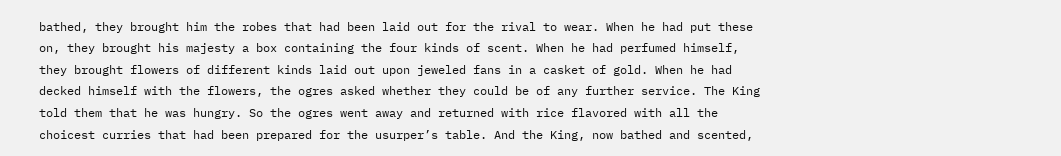bathed, they brought him the robes that had been laid out for the rival to wear. When he had put these on, they brought his majesty a box containing the four kinds of scent. When he had perfumed himself, they brought flowers of different kinds laid out upon jeweled fans in a casket of gold. When he had decked himself with the flowers, the ogres asked whether they could be of any further service. The King told them that he was hungry. So the ogres went away and returned with rice flavored with all the choicest curries that had been prepared for the usurper’s table. And the King, now bathed and scented,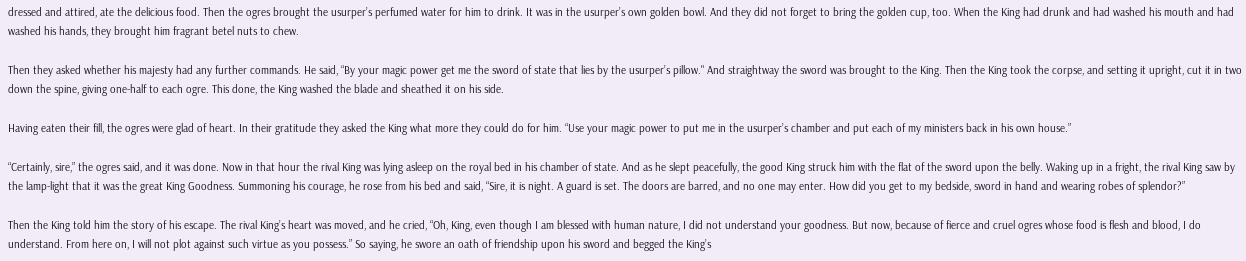dressed and attired, ate the delicious food. Then the ogres brought the usurper’s perfumed water for him to drink. It was in the usurper’s own golden bowl. And they did not forget to bring the golden cup, too. When the King had drunk and had washed his mouth and had washed his hands, they brought him fragrant betel nuts to chew.

Then they asked whether his majesty had any further commands. He said, “By your magic power get me the sword of state that lies by the usurper’s pillow." And straightway the sword was brought to the King. Then the King took the corpse, and setting it upright, cut it in two down the spine, giving one-half to each ogre. This done, the King washed the blade and sheathed it on his side.

Having eaten their fill, the ogres were glad of heart. In their gratitude they asked the King what more they could do for him. “Use your magic power to put me in the usurper’s chamber and put each of my ministers back in his own house.”

“Certainly, sire,” the ogres said, and it was done. Now in that hour the rival King was lying asleep on the royal bed in his chamber of state. And as he slept peacefully, the good King struck him with the flat of the sword upon the belly. Waking up in a fright, the rival King saw by the lamp-light that it was the great King Goodness. Summoning his courage, he rose from his bed and said, “Sire, it is night. A guard is set. The doors are barred, and no one may enter. How did you get to my bedside, sword in hand and wearing robes of splendor?”

Then the King told him the story of his escape. The rival King’s heart was moved, and he cried, “Oh, King, even though I am blessed with human nature, I did not understand your goodness. But now, because of fierce and cruel ogres whose food is flesh and blood, I do understand. From here on, I will not plot against such virtue as you possess.” So saying, he swore an oath of friendship upon his sword and begged the King’s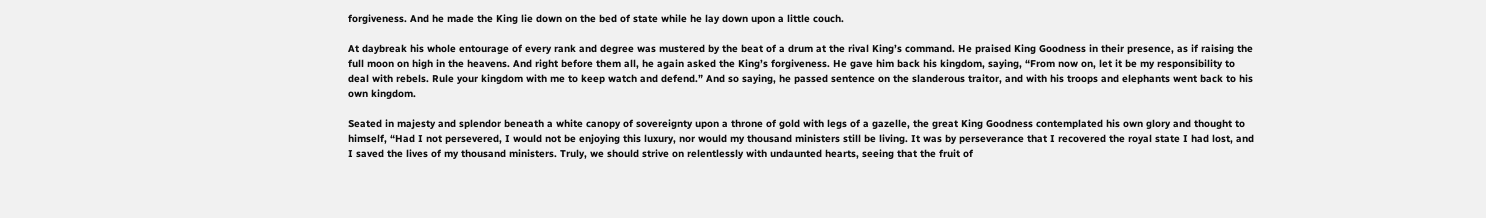forgiveness. And he made the King lie down on the bed of state while he lay down upon a little couch.

At daybreak his whole entourage of every rank and degree was mustered by the beat of a drum at the rival King’s command. He praised King Goodness in their presence, as if raising the full moon on high in the heavens. And right before them all, he again asked the King’s forgiveness. He gave him back his kingdom, saying, “From now on, let it be my responsibility to deal with rebels. Rule your kingdom with me to keep watch and defend.” And so saying, he passed sentence on the slanderous traitor, and with his troops and elephants went back to his own kingdom.

Seated in majesty and splendor beneath a white canopy of sovereignty upon a throne of gold with legs of a gazelle, the great King Goodness contemplated his own glory and thought to himself, “Had I not persevered, I would not be enjoying this luxury, nor would my thousand ministers still be living. It was by perseverance that I recovered the royal state I had lost, and I saved the lives of my thousand ministers. Truly, we should strive on relentlessly with undaunted hearts, seeing that the fruit of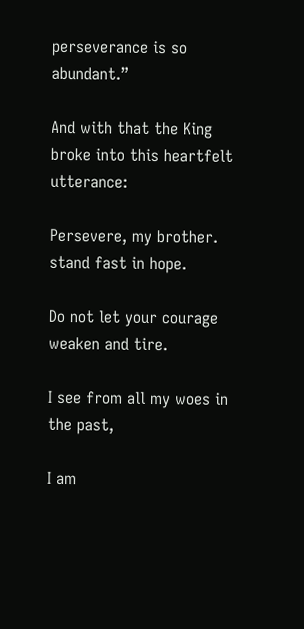perseverance is so abundant.”

And with that the King broke into this heartfelt utterance:

Persevere, my brother. stand fast in hope.

Do not let your courage weaken and tire.

I see from all my woes in the past,

I am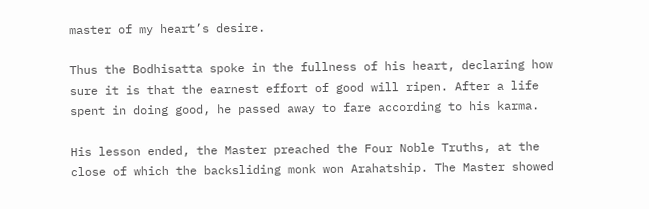master of my heart’s desire.

Thus the Bodhisatta spoke in the fullness of his heart, declaring how sure it is that the earnest effort of good will ripen. After a life spent in doing good, he passed away to fare according to his karma.

His lesson ended, the Master preached the Four Noble Truths, at the close of which the backsliding monk won Arahatship. The Master showed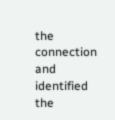the connection and identified the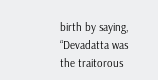birth by saying, “Devadatta was the traitorous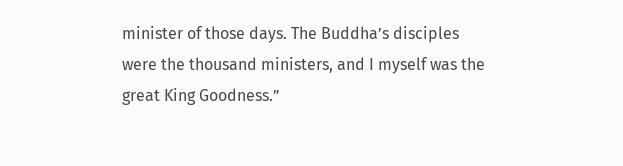minister of those days. The Buddha’s disciples were the thousand ministers, and I myself was the great King Goodness.”